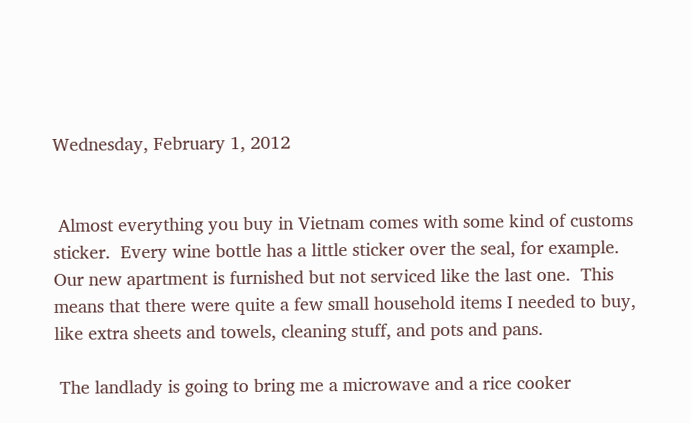Wednesday, February 1, 2012


 Almost everything you buy in Vietnam comes with some kind of customs sticker.  Every wine bottle has a little sticker over the seal, for example.  Our new apartment is furnished but not serviced like the last one.  This means that there were quite a few small household items I needed to buy, like extra sheets and towels, cleaning stuff, and pots and pans.

 The landlady is going to bring me a microwave and a rice cooker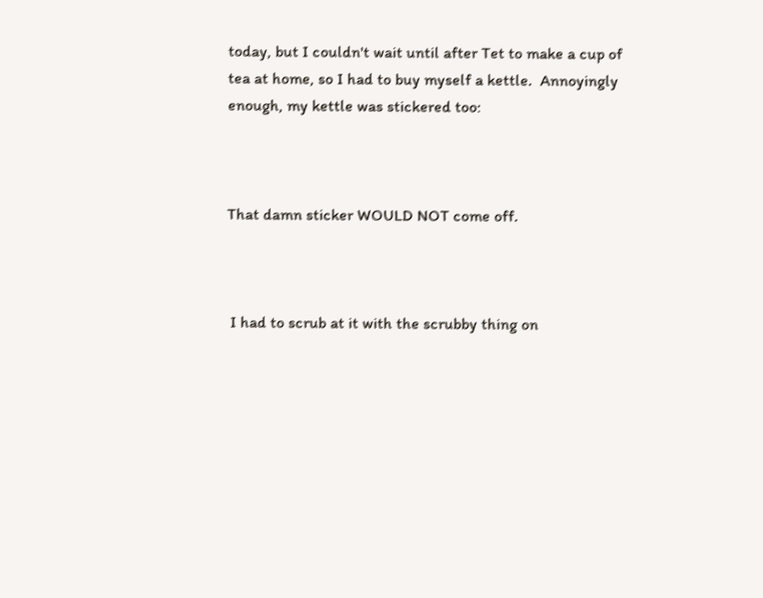today, but I couldn't wait until after Tet to make a cup of tea at home, so I had to buy myself a kettle.  Annoyingly enough, my kettle was stickered too:



That damn sticker WOULD NOT come off.



 I had to scrub at it with the scrubby thing on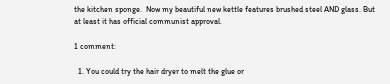the kitchen sponge.  Now my beautiful new kettle features brushed steel AND glass. But at least it has official communist approval.

1 comment:

  1. You could try the hair dryer to melt the glue or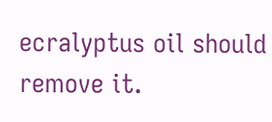ecralyptus oil should remove it.